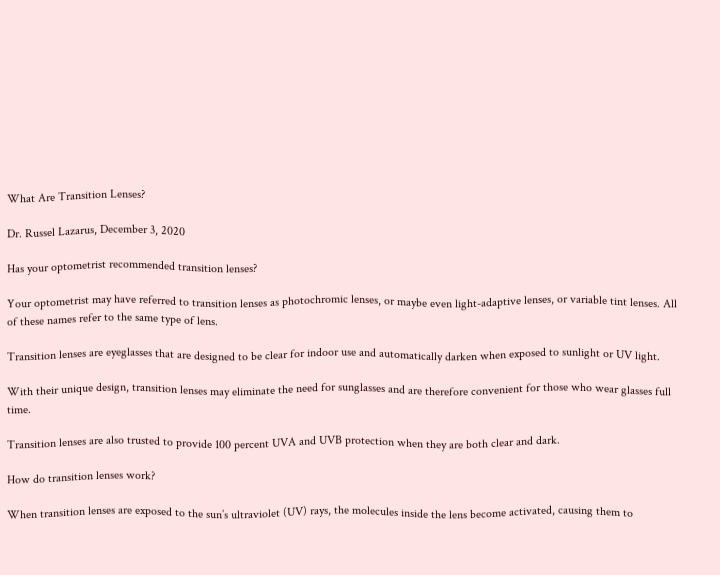What Are Transition Lenses?

Dr. Russel Lazarus, December 3, 2020

Has your optometrist recommended transition lenses?

Your optometrist may have referred to transition lenses as photochromic lenses, or maybe even light-adaptive lenses, or variable tint lenses. All of these names refer to the same type of lens.

Transition lenses are eyeglasses that are designed to be clear for indoor use and automatically darken when exposed to sunlight or UV light.

With their unique design, transition lenses may eliminate the need for sunglasses and are therefore convenient for those who wear glasses full time.

Transition lenses are also trusted to provide 100 percent UVA and UVB protection when they are both clear and dark.

How do transition lenses work?

When transition lenses are exposed to the sun’s ultraviolet (UV) rays, the molecules inside the lens become activated, causing them to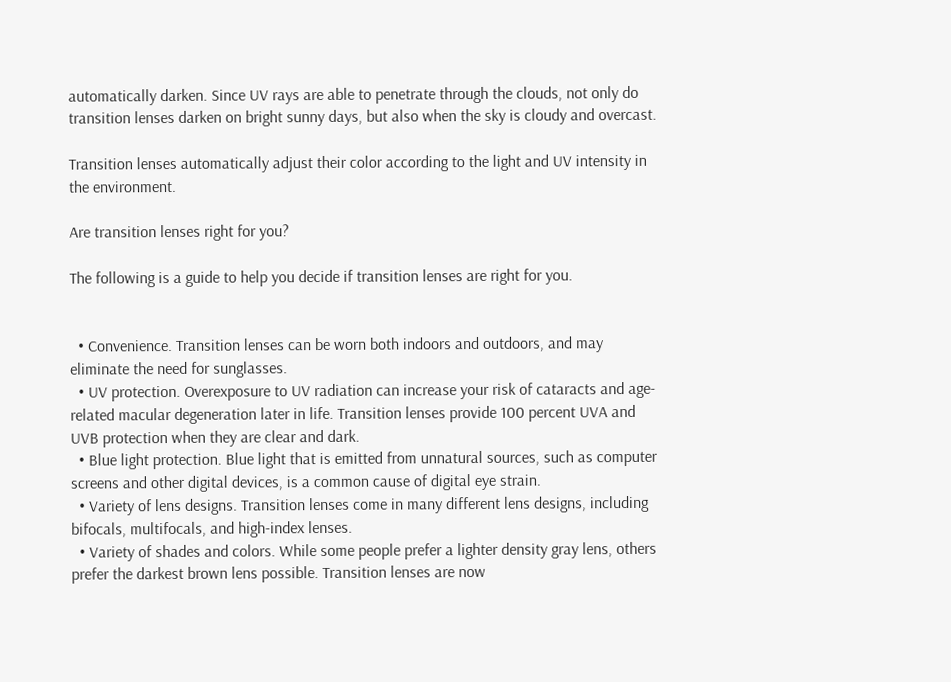automatically darken. Since UV rays are able to penetrate through the clouds, not only do transition lenses darken on bright sunny days, but also when the sky is cloudy and overcast.

Transition lenses automatically adjust their color according to the light and UV intensity in the environment.

Are transition lenses right for you?

The following is a guide to help you decide if transition lenses are right for you.


  • Convenience. Transition lenses can be worn both indoors and outdoors, and may eliminate the need for sunglasses.
  • UV protection. Overexposure to UV radiation can increase your risk of cataracts and age-related macular degeneration later in life. Transition lenses provide 100 percent UVA and UVB protection when they are clear and dark.
  • Blue light protection. Blue light that is emitted from unnatural sources, such as computer screens and other digital devices, is a common cause of digital eye strain.
  • Variety of lens designs. Transition lenses come in many different lens designs, including bifocals, multifocals, and high-index lenses.
  • Variety of shades and colors. While some people prefer a lighter density gray lens, others prefer the darkest brown lens possible. Transition lenses are now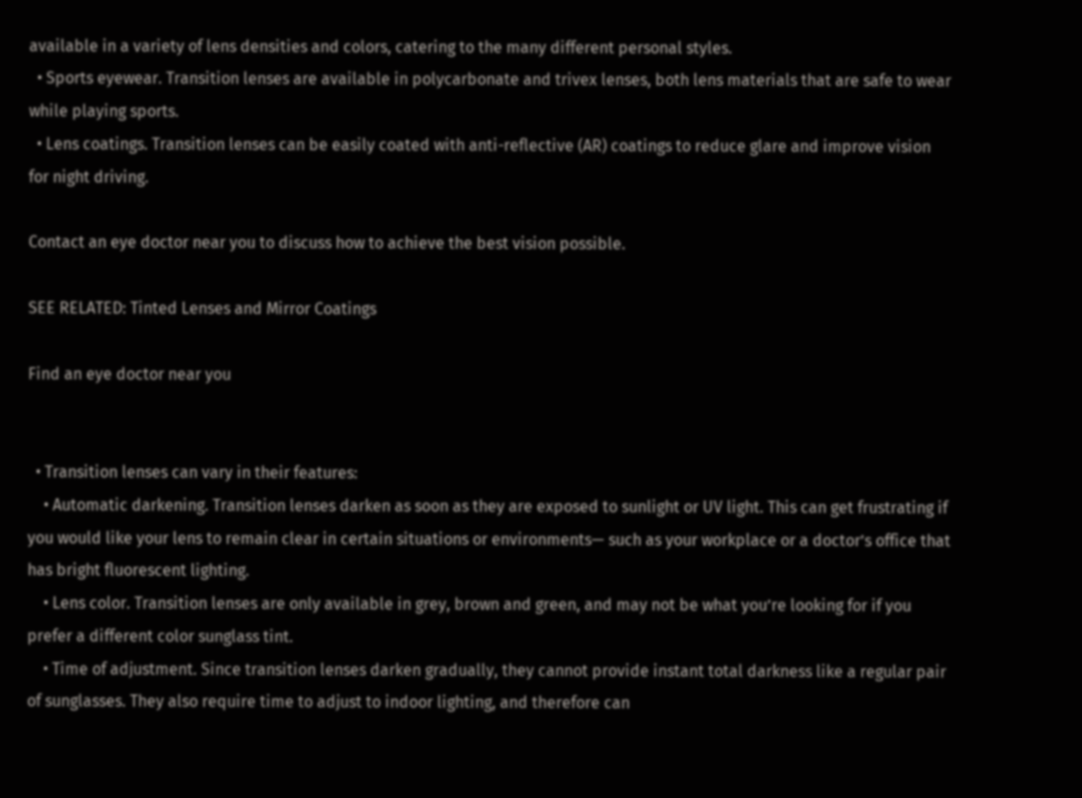available in a variety of lens densities and colors, catering to the many different personal styles.
  • Sports eyewear. Transition lenses are available in polycarbonate and trivex lenses, both lens materials that are safe to wear while playing sports.
  • Lens coatings. Transition lenses can be easily coated with anti-reflective (AR) coatings to reduce glare and improve vision for night driving.

Contact an eye doctor near you to discuss how to achieve the best vision possible.

SEE RELATED: Tinted Lenses and Mirror Coatings

Find an eye doctor near you


  • Transition lenses can vary in their features:
    • Automatic darkening. Transition lenses darken as soon as they are exposed to sunlight or UV light. This can get frustrating if you would like your lens to remain clear in certain situations or environments— such as your workplace or a doctor’s office that has bright fluorescent lighting.
    • Lens color. Transition lenses are only available in grey, brown and green, and may not be what you’re looking for if you prefer a different color sunglass tint.
    • Time of adjustment. Since transition lenses darken gradually, they cannot provide instant total darkness like a regular pair of sunglasses. They also require time to adjust to indoor lighting, and therefore can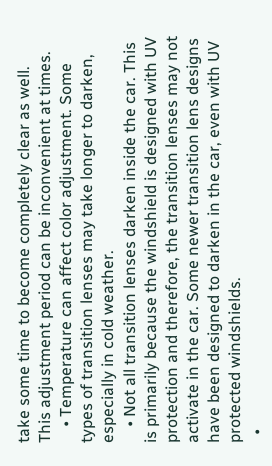take some time to become completely clear as well. This adjustment period can be inconvenient at times.
    • Temperature can affect color adjustment. Some types of transition lenses may take longer to darken, especially in cold weather.
    • Not all transition lenses darken inside the car. This is primarily because the windshield is designed with UV protection and therefore, the transition lenses may not activate in the car. Some newer transition lens designs have been designed to darken in the car, even with UV protected windshields.
  •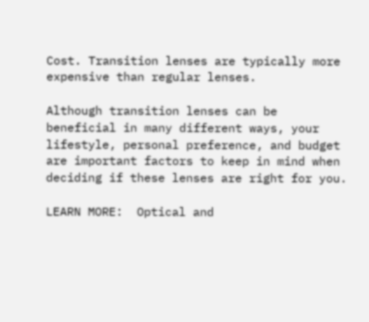Cost. Transition lenses are typically more expensive than regular lenses.

Although transition lenses can be beneficial in many different ways, your lifestyle, personal preference, and budget are important factors to keep in mind when deciding if these lenses are right for you.

LEARN MORE:  Optical and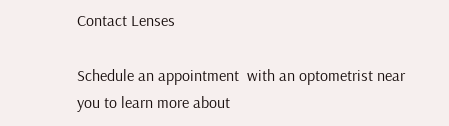Contact Lenses

Schedule an appointment  with an optometrist near you to learn more about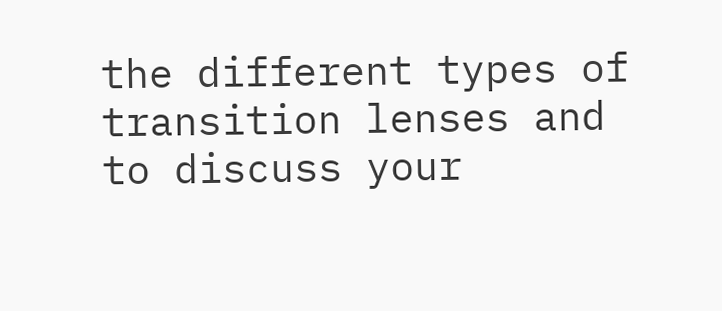the different types of transition lenses and to discuss your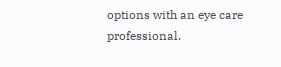options with an eye care professional.